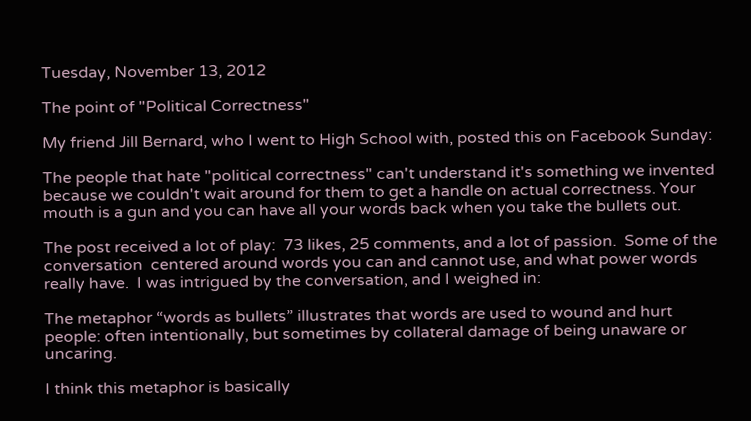Tuesday, November 13, 2012

The point of "Political Correctness"

My friend Jill Bernard, who I went to High School with, posted this on Facebook Sunday:

The people that hate "political correctness" can't understand it's something we invented because we couldn't wait around for them to get a handle on actual correctness. Your mouth is a gun and you can have all your words back when you take the bullets out.

The post received a lot of play:  73 likes, 25 comments, and a lot of passion.  Some of the conversation  centered around words you can and cannot use, and what power words really have.  I was intrigued by the conversation, and I weighed in:

The metaphor “words as bullets” illustrates that words are used to wound and hurt people: often intentionally, but sometimes by collateral damage of being unaware or uncaring.

I think this metaphor is basically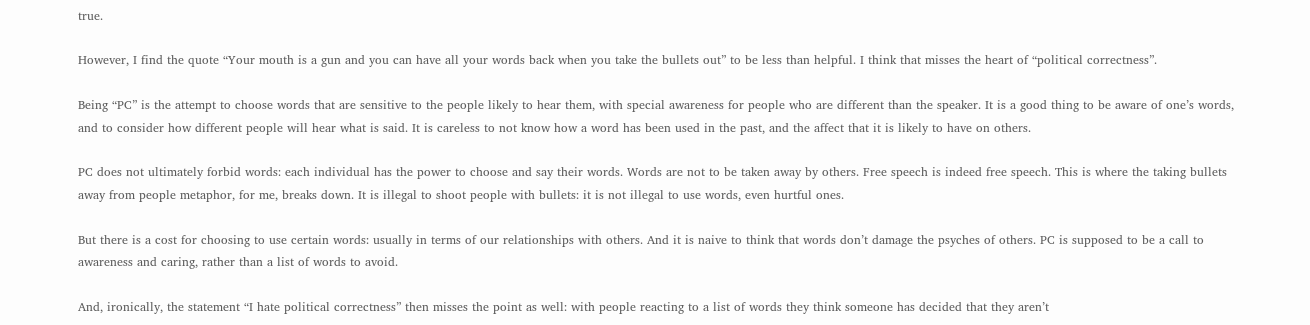true.

However, I find the quote “Your mouth is a gun and you can have all your words back when you take the bullets out” to be less than helpful. I think that misses the heart of “political correctness”.

Being “PC” is the attempt to choose words that are sensitive to the people likely to hear them, with special awareness for people who are different than the speaker. It is a good thing to be aware of one’s words, and to consider how different people will hear what is said. It is careless to not know how a word has been used in the past, and the affect that it is likely to have on others.

PC does not ultimately forbid words: each individual has the power to choose and say their words. Words are not to be taken away by others. Free speech is indeed free speech. This is where the taking bullets away from people metaphor, for me, breaks down. It is illegal to shoot people with bullets: it is not illegal to use words, even hurtful ones.

But there is a cost for choosing to use certain words: usually in terms of our relationships with others. And it is naive to think that words don’t damage the psyches of others. PC is supposed to be a call to awareness and caring, rather than a list of words to avoid.

And, ironically, the statement “I hate political correctness” then misses the point as well: with people reacting to a list of words they think someone has decided that they aren’t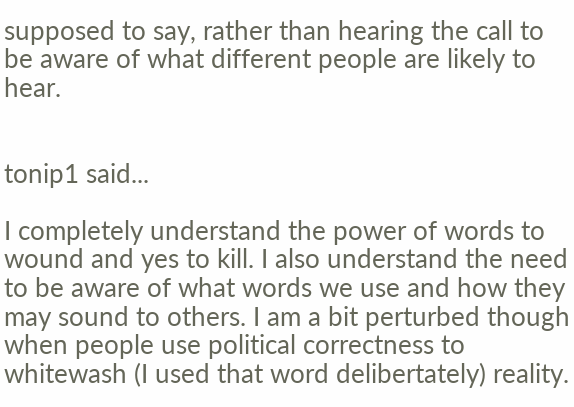supposed to say, rather than hearing the call to be aware of what different people are likely to hear.


tonip1 said...

I completely understand the power of words to wound and yes to kill. I also understand the need to be aware of what words we use and how they may sound to others. I am a bit perturbed though when people use political correctness to whitewash (I used that word delibertately) reality.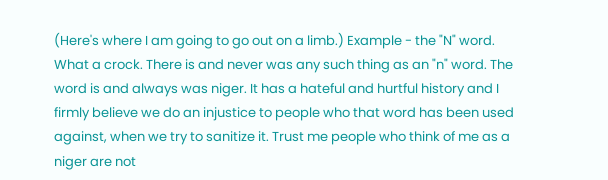(Here's where I am going to go out on a limb.) Example - the "N" word. What a crock. There is and never was any such thing as an "n" word. The word is and always was niger. It has a hateful and hurtful history and I firmly believe we do an injustice to people who that word has been used against, when we try to sanitize it. Trust me people who think of me as a niger are not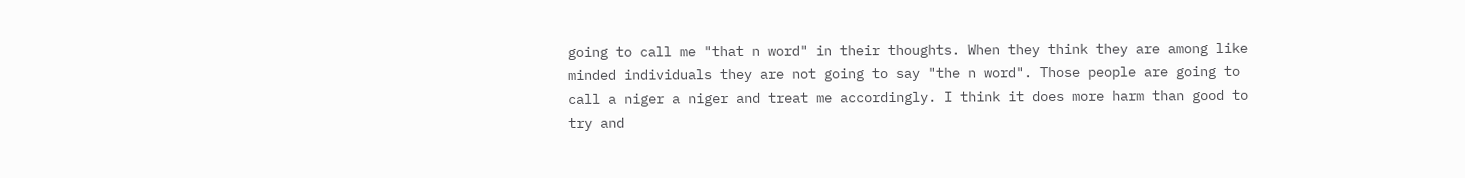going to call me "that n word" in their thoughts. When they think they are among like minded individuals they are not going to say "the n word". Those people are going to call a niger a niger and treat me accordingly. I think it does more harm than good to try and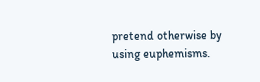pretend otherwise by using euphemisms.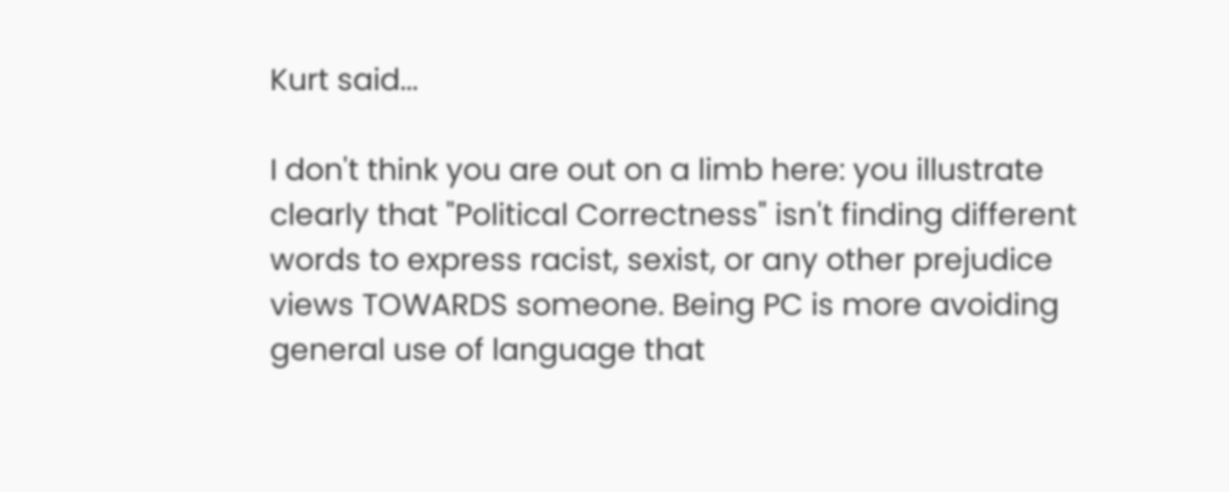Kurt said...

I don't think you are out on a limb here: you illustrate clearly that "Political Correctness" isn't finding different words to express racist, sexist, or any other prejudice views TOWARDS someone. Being PC is more avoiding general use of language that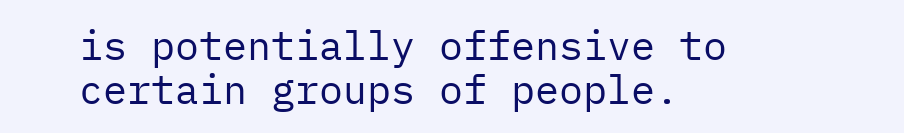is potentially offensive to certain groups of people.